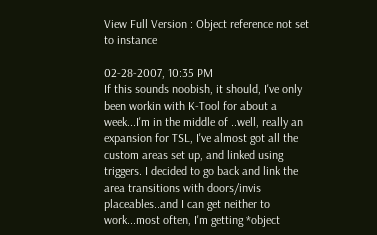View Full Version : Object reference not set to instance

02-28-2007, 10:35 PM
If this sounds noobish, it should, I've only been workin with K-Tool for about a week...I'm in the middle of ..well, really an expansion for TSL, I've almost got all the custom areas set up, and linked using triggers. I decided to go back and link the area transitions with doors/invis placeables..and I can get neither to work...most often, I'm getting *object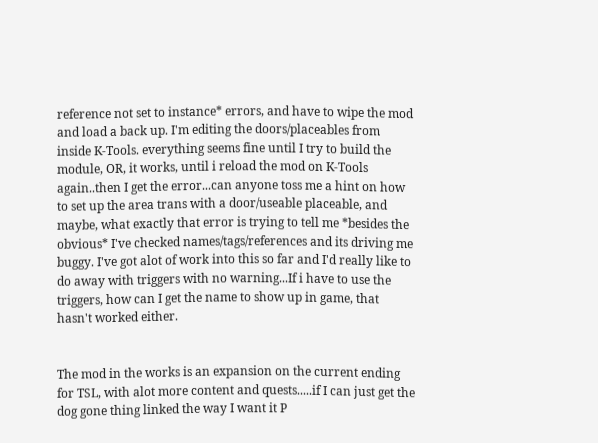reference not set to instance* errors, and have to wipe the mod and load a back up. I'm editing the doors/placeables from inside K-Tools. everything seems fine until I try to build the module, OR, it works, until i reload the mod on K-Tools again..then I get the error...can anyone toss me a hint on how to set up the area trans with a door/useable placeable, and maybe, what exactly that error is trying to tell me *besides the obvious* I've checked names/tags/references and its driving me buggy. I've got alot of work into this so far and I'd really like to do away with triggers with no warning...If i have to use the triggers, how can I get the name to show up in game, that hasn't worked either.


The mod in the works is an expansion on the current ending for TSL, with alot more content and quests.....if I can just get the dog gone thing linked the way I want it P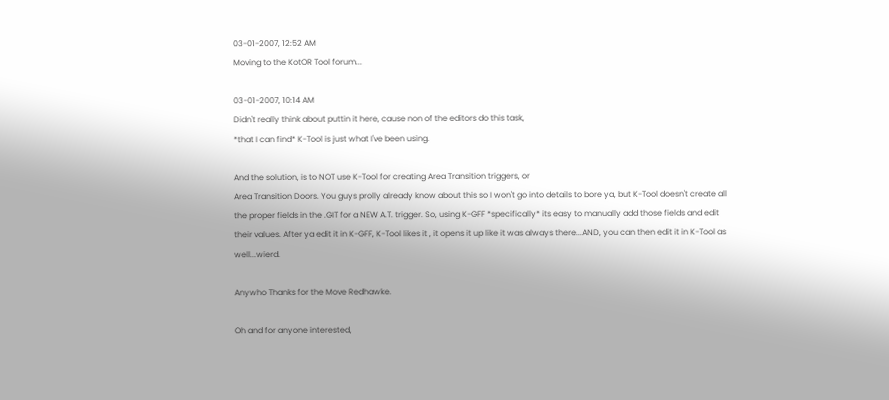03-01-2007, 12:52 AM
Moving to the KotOR Tool forum...

03-01-2007, 10:14 AM
Didn't really think about puttin it here, cause non of the editors do this task,
*that I can find* K-Tool is just what I've been using.

And the solution, is to NOT use K-Tool for creating Area Transition triggers, or
Area Transition Doors. You guys prolly already know about this so I won't go into details to bore ya, but K-Tool doesn't create all the proper fields in the .GIT for a NEW A.T. trigger. So, using K-GFF *specifically* its easy to manually add those fields and edit their values. After ya edit it in K-GFF, K-Tool likes it , it opens it up like it was always there...AND, you can then edit it in K-Tool as well...wierd.

Anywho Thanks for the Move Redhawke.

Oh and for anyone interested,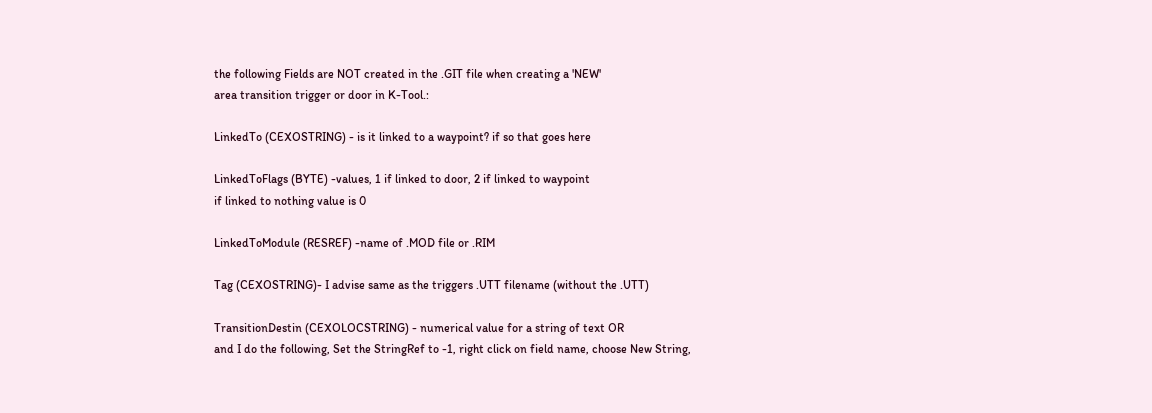the following Fields are NOT created in the .GIT file when creating a 'NEW'
area transition trigger or door in K-Tool.:

LinkedTo (CEXOSTRING) - is it linked to a waypoint? if so that goes here

LinkedToFlags (BYTE) -values, 1 if linked to door, 2 if linked to waypoint
if linked to nothing value is 0

LinkedToModule (RESREF) -name of .MOD file or .RIM

Tag (CEXOSTRING)- I advise same as the triggers .UTT filename (without the .UTT)

TransitionDestin (CEXOLOCSTRING) - numerical value for a string of text OR
and I do the following, Set the StringRef to -1, right click on field name, choose New String,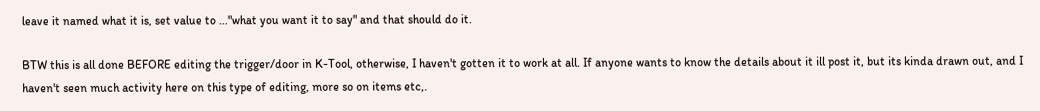leave it named what it is, set value to ..."what you want it to say" and that should do it.

BTW this is all done BEFORE editing the trigger/door in K-Tool, otherwise, I haven't gotten it to work at all. If anyone wants to know the details about it ill post it, but its kinda drawn out, and I haven't seen much activity here on this type of editing, more so on items etc,.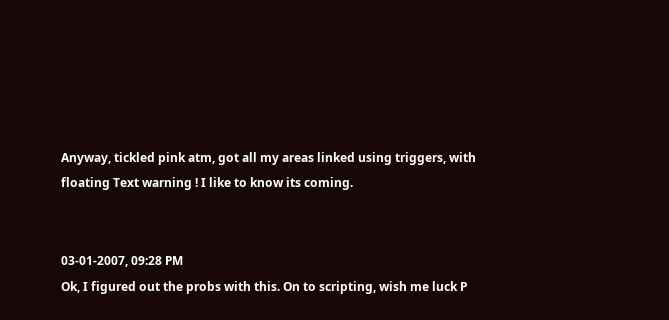Anyway, tickled pink atm, got all my areas linked using triggers, with floating Text warning ! I like to know its coming.


03-01-2007, 09:28 PM
Ok, I figured out the probs with this. On to scripting, wish me luck P